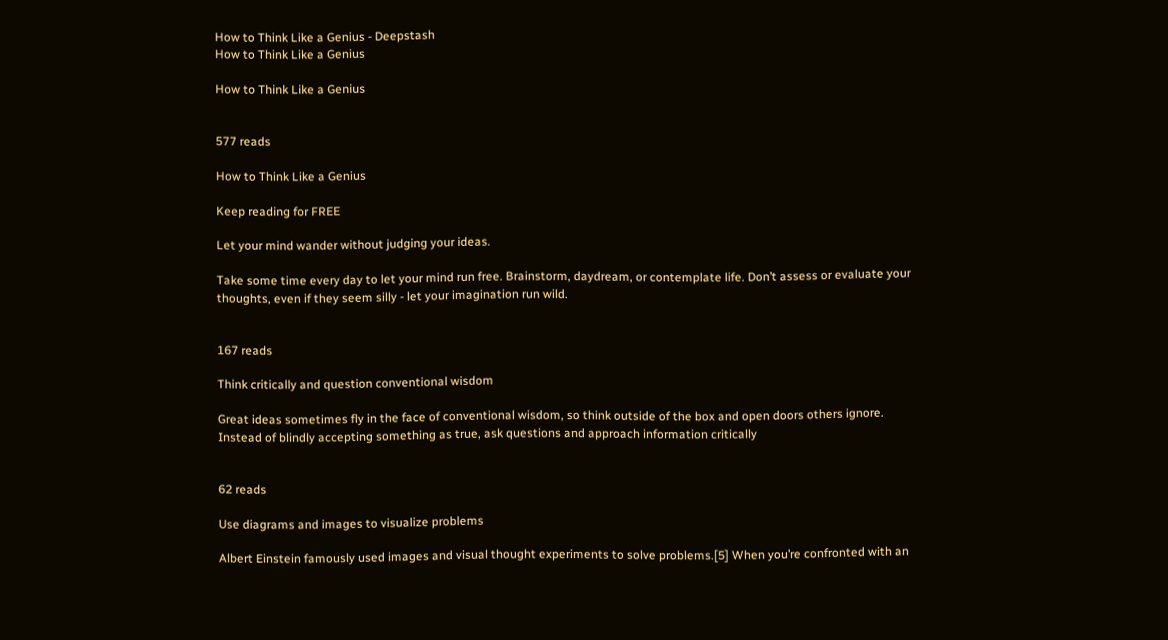How to Think Like a Genius - Deepstash
How to Think Like a Genius

How to Think Like a Genius


577 reads

How to Think Like a Genius

Keep reading for FREE

Let your mind wander without judging your ideas.

Take some time every day to let your mind run free. Brainstorm, daydream, or contemplate life. Don’t assess or evaluate your thoughts, even if they seem silly - let your imagination run wild.


167 reads

Think critically and question conventional wisdom

Great ideas sometimes fly in the face of conventional wisdom, so think outside of the box and open doors others ignore. Instead of blindly accepting something as true, ask questions and approach information critically


62 reads

Use diagrams and images to visualize problems

Albert Einstein famously used images and visual thought experiments to solve problems.[5] When you’re confronted with an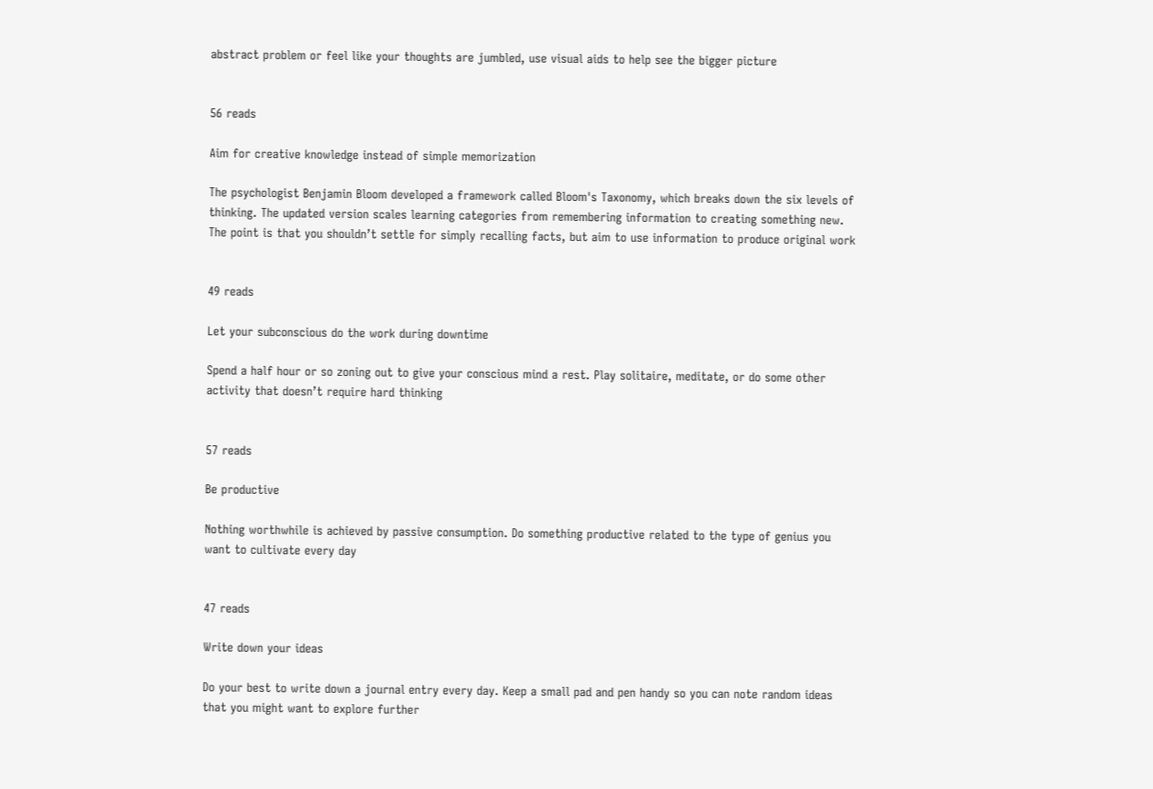abstract problem or feel like your thoughts are jumbled, use visual aids to help see the bigger picture


56 reads

Aim for creative knowledge instead of simple memorization

The psychologist Benjamin Bloom developed a framework called Bloom's Taxonomy, which breaks down the six levels of thinking. The updated version scales learning categories from remembering information to creating something new. The point is that you shouldn’t settle for simply recalling facts, but aim to use information to produce original work


49 reads

Let your subconscious do the work during downtime

Spend a half hour or so zoning out to give your conscious mind a rest. Play solitaire, meditate, or do some other activity that doesn’t require hard thinking


57 reads

Be productive

Nothing worthwhile is achieved by passive consumption. Do something productive related to the type of genius you want to cultivate every day


47 reads

Write down your ideas

Do your best to write down a journal entry every day. Keep a small pad and pen handy so you can note random ideas that you might want to explore further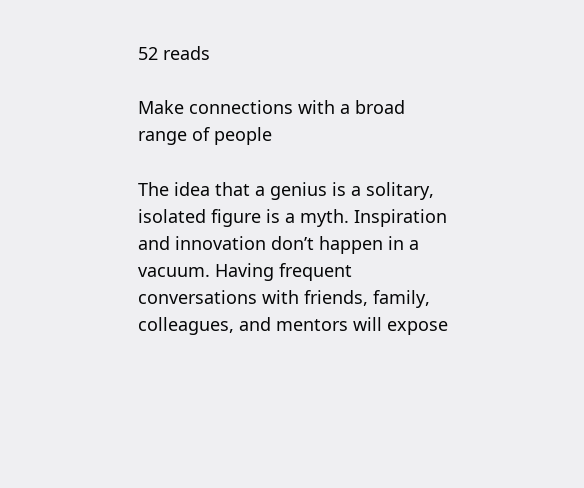52 reads

Make connections with a broad range of people

The idea that a genius is a solitary, isolated figure is a myth. Inspiration and innovation don’t happen in a vacuum. Having frequent conversations with friends, family, colleagues, and mentors will expose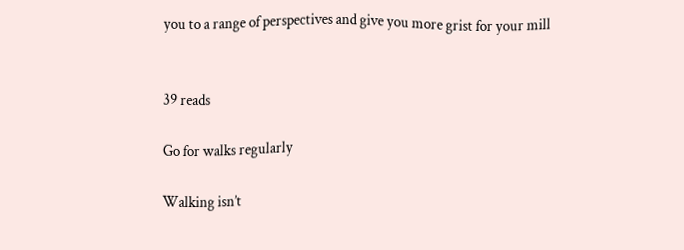you to a range of perspectives and give you more grist for your mill


39 reads

Go for walks regularly

Walking isn’t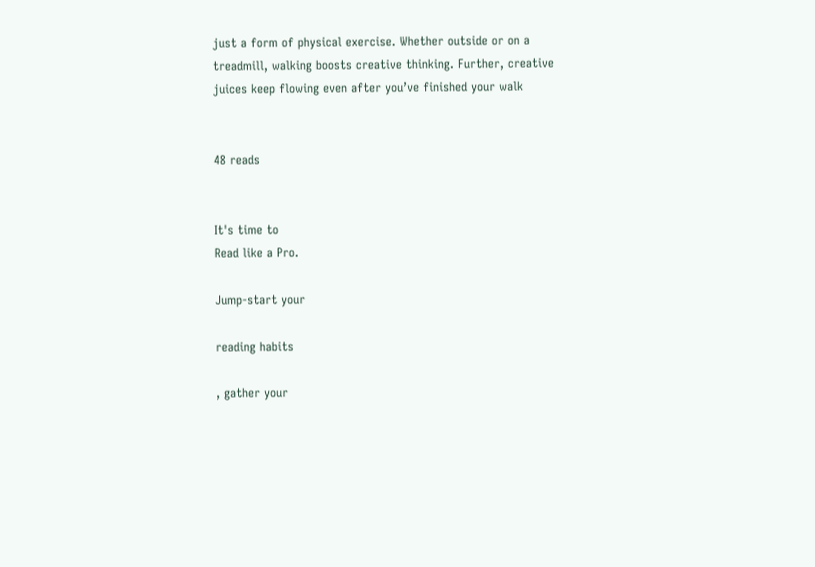just a form of physical exercise. Whether outside or on a treadmill, walking boosts creative thinking. Further, creative juices keep flowing even after you’ve finished your walk


48 reads


It's time to
Read like a Pro.

Jump-start your

reading habits

, gather your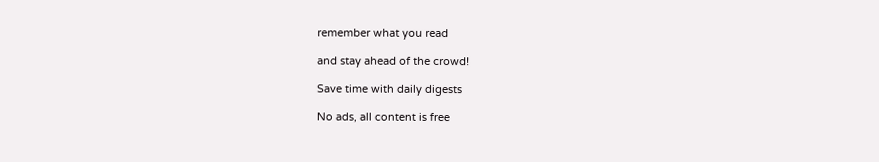remember what you read

and stay ahead of the crowd!

Save time with daily digests

No ads, all content is free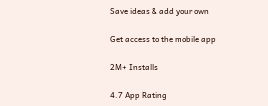Save ideas & add your own

Get access to the mobile app

2M+ Installs

4.7 App Rating